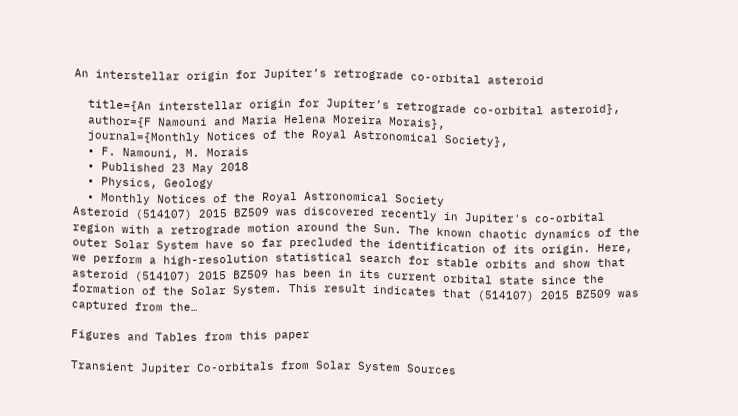An interstellar origin for Jupiter’s retrograde co-orbital asteroid

  title={An interstellar origin for Jupiter’s retrograde co-orbital asteroid},
  author={F Namouni and Maria Helena Moreira Morais},
  journal={Monthly Notices of the Royal Astronomical Society},
  • F. Namouni, M. Morais
  • Published 23 May 2018
  • Physics, Geology
  • Monthly Notices of the Royal Astronomical Society
Asteroid (514107) 2015 BZ509 was discovered recently in Jupiter's co-orbital region with a retrograde motion around the Sun. The known chaotic dynamics of the outer Solar System have so far precluded the identification of its origin. Here, we perform a high-resolution statistical search for stable orbits and show that asteroid (514107) 2015 BZ509 has been in its current orbital state since the formation of the Solar System. This result indicates that (514107) 2015 BZ509 was captured from the…

Figures and Tables from this paper

Transient Jupiter Co-orbitals from Solar System Sources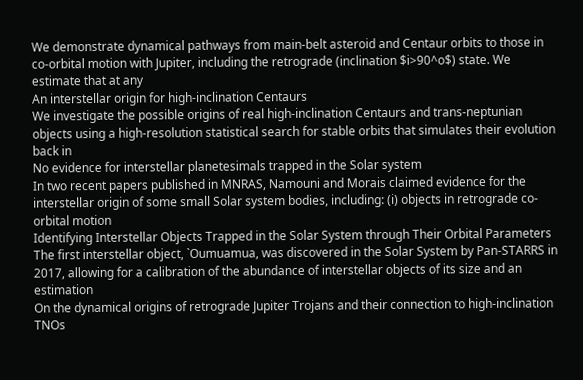We demonstrate dynamical pathways from main-belt asteroid and Centaur orbits to those in co-orbital motion with Jupiter, including the retrograde (inclination $i>90^o$) state. We estimate that at any
An interstellar origin for high-inclination Centaurs
We investigate the possible origins of real high-inclination Centaurs and trans-neptunian objects using a high-resolution statistical search for stable orbits that simulates their evolution back in
No evidence for interstellar planetesimals trapped in the Solar system
In two recent papers published in MNRAS, Namouni and Morais claimed evidence for the interstellar origin of some small Solar system bodies, including: (i) objects in retrograde co-orbital motion
Identifying Interstellar Objects Trapped in the Solar System through Their Orbital Parameters
The first interstellar object, `Oumuamua, was discovered in the Solar System by Pan-STARRS in 2017, allowing for a calibration of the abundance of interstellar objects of its size and an estimation
On the dynamical origins of retrograde Jupiter Trojans and their connection to high-inclination TNOs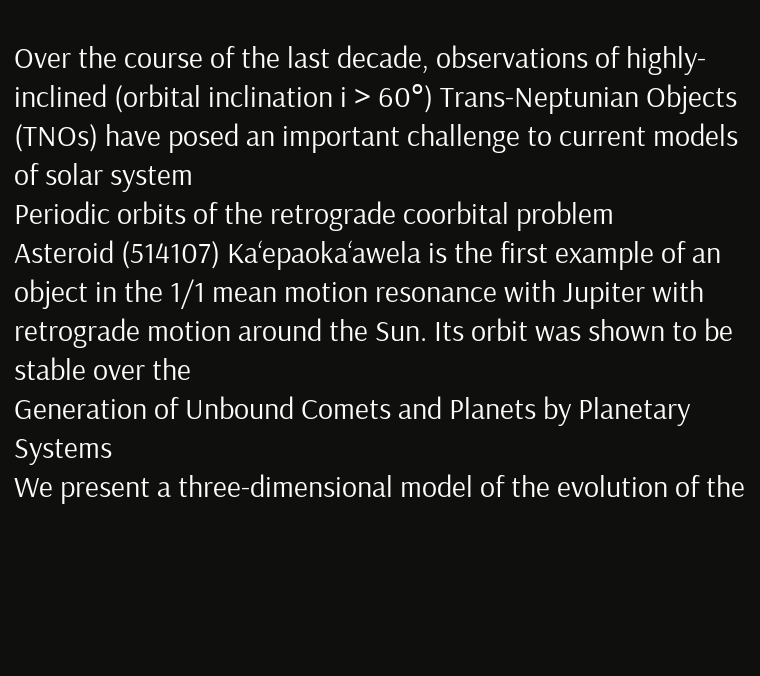Over the course of the last decade, observations of highly-inclined (orbital inclination i > 60°) Trans-Neptunian Objects (TNOs) have posed an important challenge to current models of solar system
Periodic orbits of the retrograde coorbital problem
Asteroid (514107) Ka‘epaoka‘awela is the first example of an object in the 1/1 mean motion resonance with Jupiter with retrograde motion around the Sun. Its orbit was shown to be stable over the
Generation of Unbound Comets and Planets by Planetary Systems
We present a three-dimensional model of the evolution of the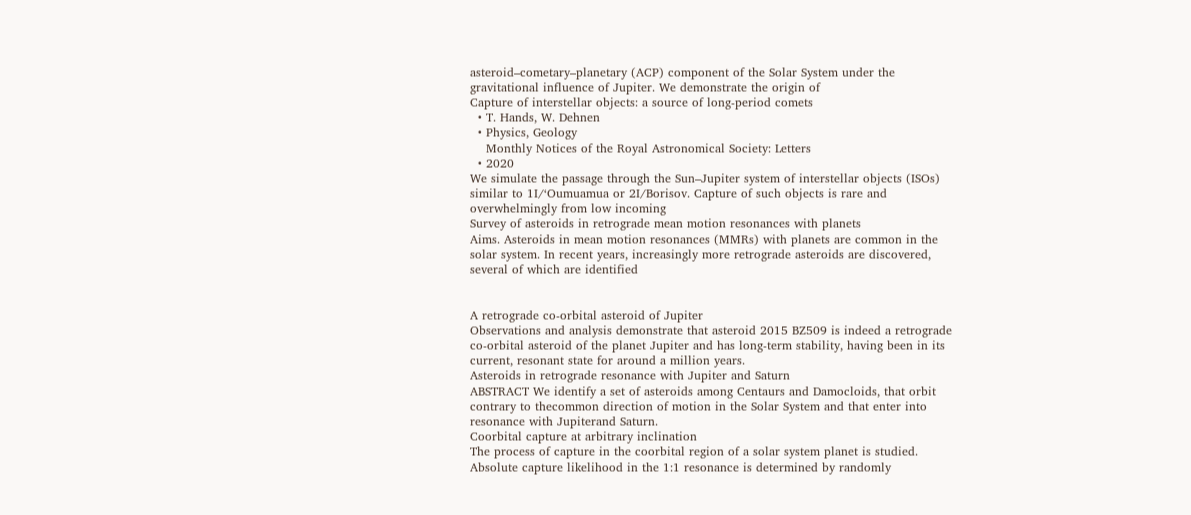asteroid–cometary–planetary (ACP) component of the Solar System under the gravitational influence of Jupiter. We demonstrate the origin of
Capture of interstellar objects: a source of long-period comets
  • T. Hands, W. Dehnen
  • Physics, Geology
    Monthly Notices of the Royal Astronomical Society: Letters
  • 2020
We simulate the passage through the Sun–Jupiter system of interstellar objects (ISOs) similar to 1I/‘Oumuamua or 2I/Borisov. Capture of such objects is rare and overwhelmingly from low incoming
Survey of asteroids in retrograde mean motion resonances with planets
Aims. Asteroids in mean motion resonances (MMRs) with planets are common in the solar system. In recent years, increasingly more retrograde asteroids are discovered, several of which are identified


A retrograde co-orbital asteroid of Jupiter
Observations and analysis demonstrate that asteroid 2015 BZ509 is indeed a retrograde co-orbital asteroid of the planet Jupiter and has long-term stability, having been in its current, resonant state for around a million years.
Asteroids in retrograde resonance with Jupiter and Saturn
ABSTRACT We identify a set of asteroids among Centaurs and Damocloids, that orbit contrary to thecommon direction of motion in the Solar System and that enter into resonance with Jupiterand Saturn.
Coorbital capture at arbitrary inclination
The process of capture in the coorbital region of a solar system planet is studied. Absolute capture likelihood in the 1:1 resonance is determined by randomly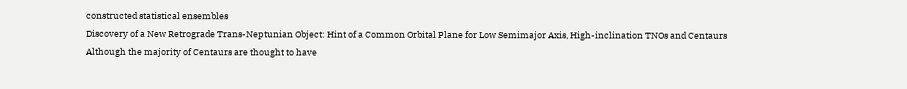constructed statistical ensembles
Discovery of a New Retrograde Trans-Neptunian Object: Hint of a Common Orbital Plane for Low Semimajor Axis, High-inclination TNOs and Centaurs
Although the majority of Centaurs are thought to have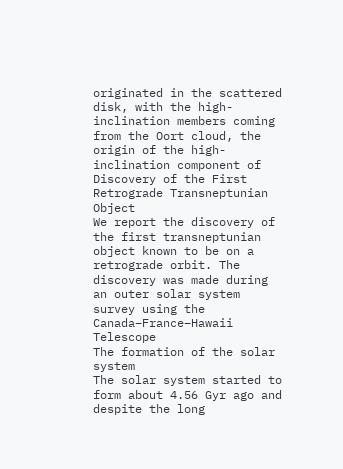originated in the scattered disk, with the high-inclination members coming from the Oort cloud, the origin of the high-inclination component of
Discovery of the First Retrograde Transneptunian Object
We report the discovery of the first transneptunian object known to be on a retrograde orbit. The discovery was made during an outer solar system survey using the Canada–France–Hawaii Telescope
The formation of the solar system
The solar system started to form about 4.56 Gyr ago and despite the long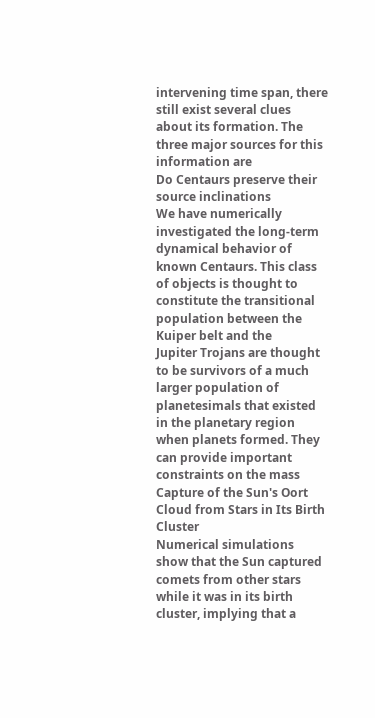intervening time span, there still exist several clues about its formation. The three major sources for this information are
Do Centaurs preserve their source inclinations
We have numerically investigated the long-term dynamical behavior of known Centaurs. This class of objects is thought to constitute the transitional population between the Kuiper belt and the
Jupiter Trojans are thought to be survivors of a much larger population of planetesimals that existed in the planetary region when planets formed. They can provide important constraints on the mass
Capture of the Sun's Oort Cloud from Stars in Its Birth Cluster
Numerical simulations show that the Sun captured comets from other stars while it was in its birth cluster, implying that a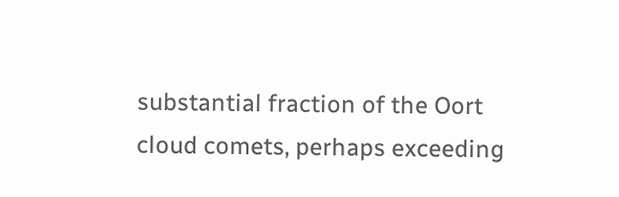substantial fraction of the Oort cloud comets, perhaps exceeding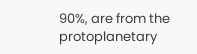90%, are from the protoplanetary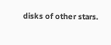disks of other stars.